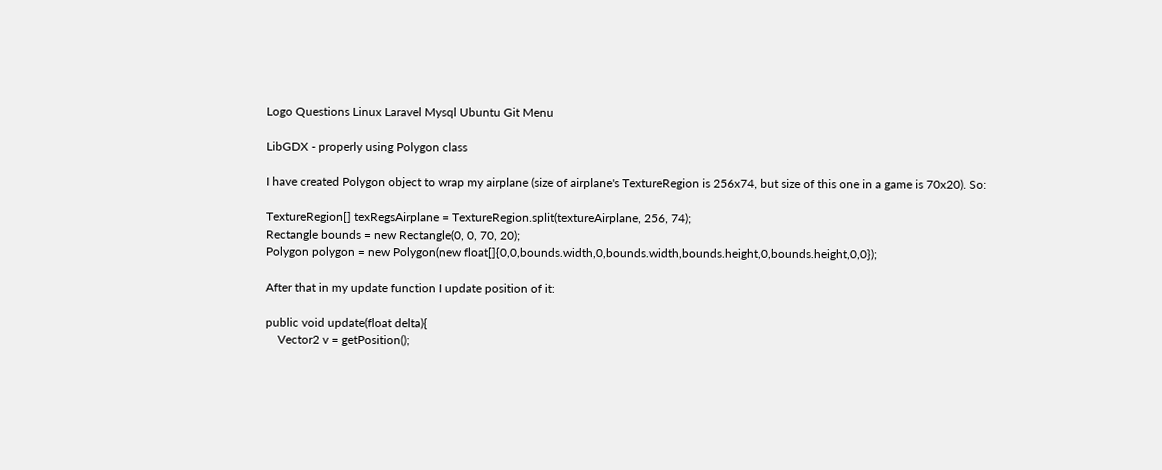Logo Questions Linux Laravel Mysql Ubuntu Git Menu

LibGDX - properly using Polygon class

I have created Polygon object to wrap my airplane (size of airplane's TextureRegion is 256x74, but size of this one in a game is 70x20). So:

TextureRegion[] texRegsAirplane = TextureRegion.split(textureAirplane, 256, 74);
Rectangle bounds = new Rectangle(0, 0, 70, 20);
Polygon polygon = new Polygon(new float[]{0,0,bounds.width,0,bounds.width,bounds.height,0,bounds.height,0,0});

After that in my update function I update position of it:

public void update(float delta){
    Vector2 v = getPosition();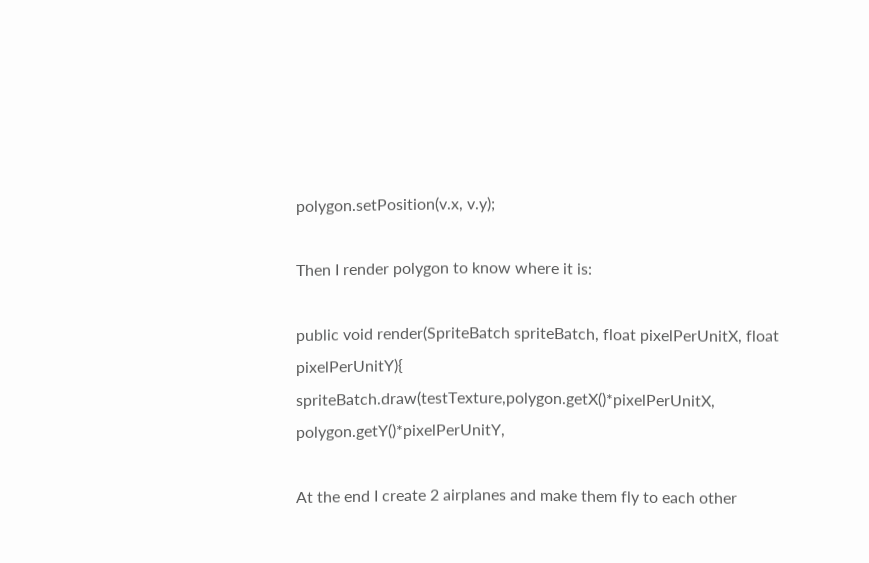polygon.setPosition(v.x, v.y);

Then I render polygon to know where it is:

public void render(SpriteBatch spriteBatch, float pixelPerUnitX, float pixelPerUnitY){
spriteBatch.draw(testTexture,polygon.getX()*pixelPerUnitX, polygon.getY()*pixelPerUnitY,

At the end I create 2 airplanes and make them fly to each other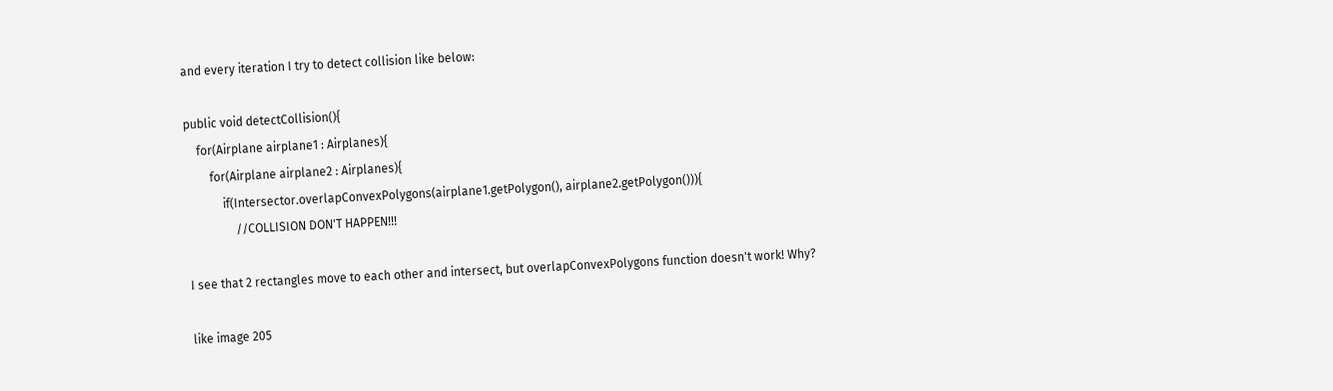and every iteration I try to detect collision like below:

public void detectCollision(){
    for(Airplane airplane1 : Airplanes){
        for(Airplane airplane2 : Airplanes){
            if(Intersector.overlapConvexPolygons(airplane1.getPolygon(), airplane2.getPolygon())){
                //COLLISION DON'T HAPPEN!!!

I see that 2 rectangles move to each other and intersect, but overlapConvexPolygons function doesn't work! Why?

like image 205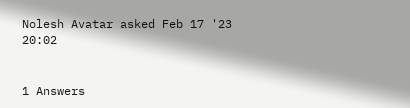Nolesh Avatar asked Feb 17 '23 20:02


1 Answers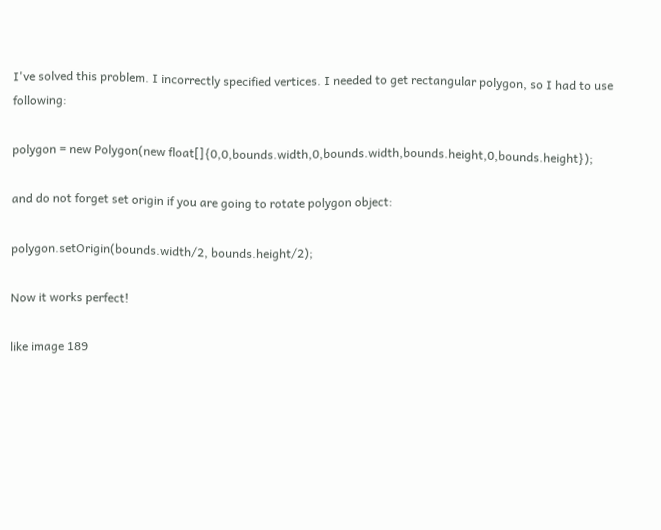I've solved this problem. I incorrectly specified vertices. I needed to get rectangular polygon, so I had to use following:

polygon = new Polygon(new float[]{0,0,bounds.width,0,bounds.width,bounds.height,0,bounds.height});

and do not forget set origin if you are going to rotate polygon object:

polygon.setOrigin(bounds.width/2, bounds.height/2);

Now it works perfect!

like image 189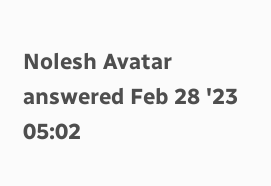Nolesh Avatar answered Feb 28 '23 05:02